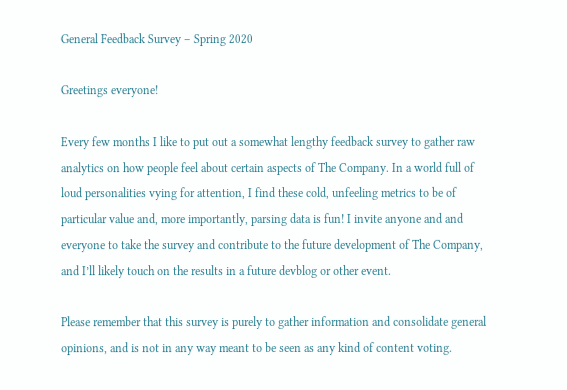General Feedback Survey – Spring 2020

Greetings everyone!

Every few months I like to put out a somewhat lengthy feedback survey to gather raw analytics on how people feel about certain aspects of The Company. In a world full of loud personalities vying for attention, I find these cold, unfeeling metrics to be of particular value and, more importantly, parsing data is fun! I invite anyone and and everyone to take the survey and contribute to the future development of The Company, and I’ll likely touch on the results in a future devblog or other event.

Please remember that this survey is purely to gather information and consolidate general opinions, and is not in any way meant to be seen as any kind of content voting.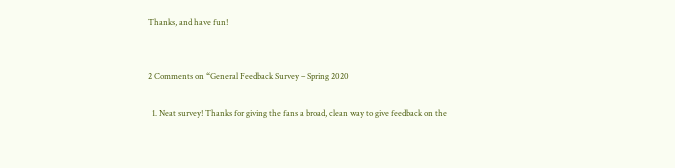Thanks, and have fun!


2 Comments on “General Feedback Survey – Spring 2020

  1. Neat survey! Thanks for giving the fans a broad, clean way to give feedback on the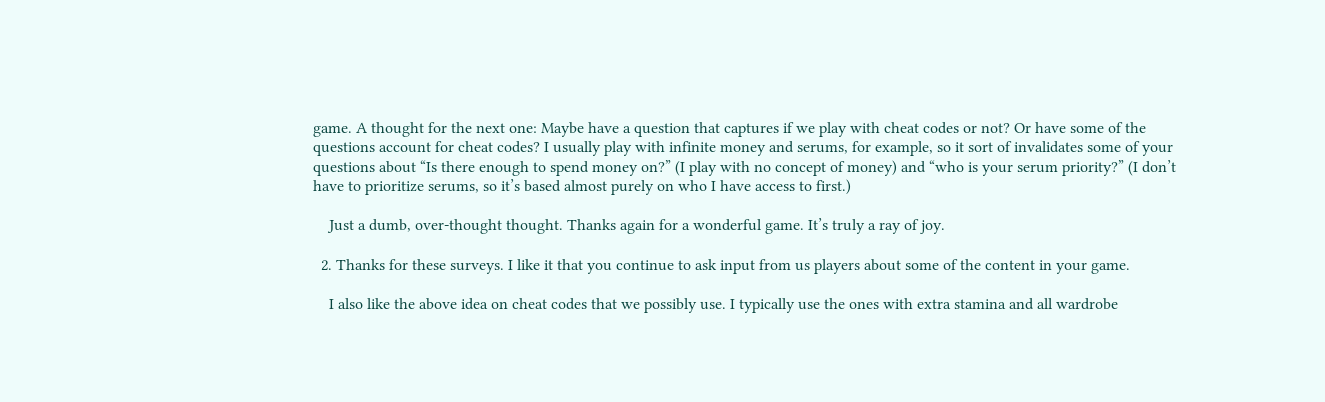game. A thought for the next one: Maybe have a question that captures if we play with cheat codes or not? Or have some of the questions account for cheat codes? I usually play with infinite money and serums, for example, so it sort of invalidates some of your questions about “Is there enough to spend money on?” (I play with no concept of money) and “who is your serum priority?” (I don’t have to prioritize serums, so it’s based almost purely on who I have access to first.)

    Just a dumb, over-thought thought. Thanks again for a wonderful game. It’s truly a ray of joy.

  2. Thanks for these surveys. I like it that you continue to ask input from us players about some of the content in your game.

    I also like the above idea on cheat codes that we possibly use. I typically use the ones with extra stamina and all wardrobe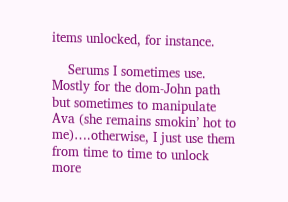items unlocked, for instance.

    Serums I sometimes use. Mostly for the dom-John path but sometimes to manipulate Ava (she remains smokin’ hot to me)….otherwise, I just use them from time to time to unlock more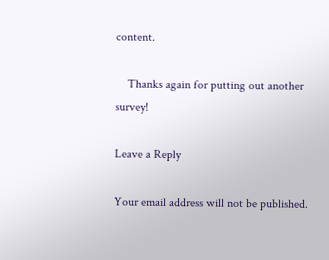content.

    Thanks again for putting out another survey!

Leave a Reply

Your email address will not be published.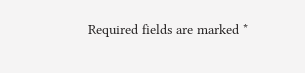Required fields are marked *